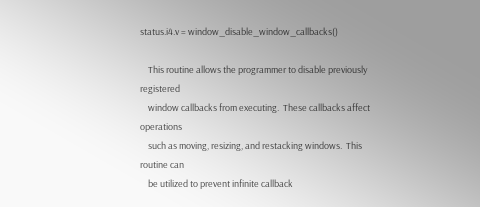status.i4.v = window_disable_window_callbacks()

    This routine allows the programmer to disable previously registered
    window callbacks from executing.  These callbacks affect operations
    such as moving, resizing, and restacking windows.  This routine can
    be utilized to prevent infinite callback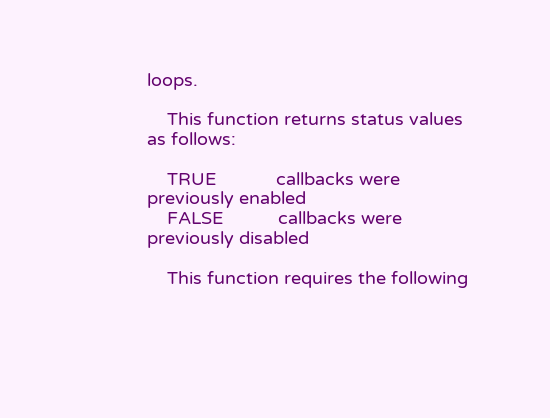loops.

    This function returns status values as follows:

    TRUE            callbacks were previously enabled
    FALSE           callbacks were previously disabled

    This function requires the following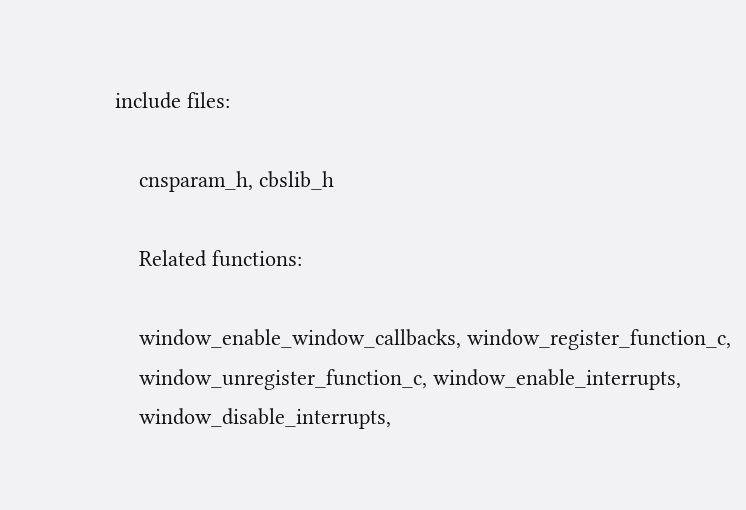include files:

    cnsparam_h, cbslib_h

    Related functions:

    window_enable_window_callbacks, window_register_function_c,
    window_unregister_function_c, window_enable_interrupts,
    window_disable_interrupts,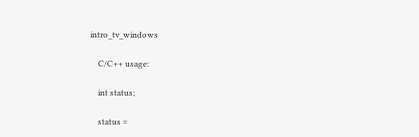intro_tv_windows

    C/C++ usage:

    int status;

    status =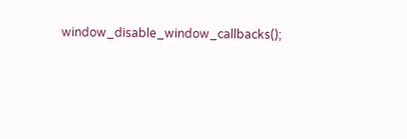window_disable_window_callbacks();